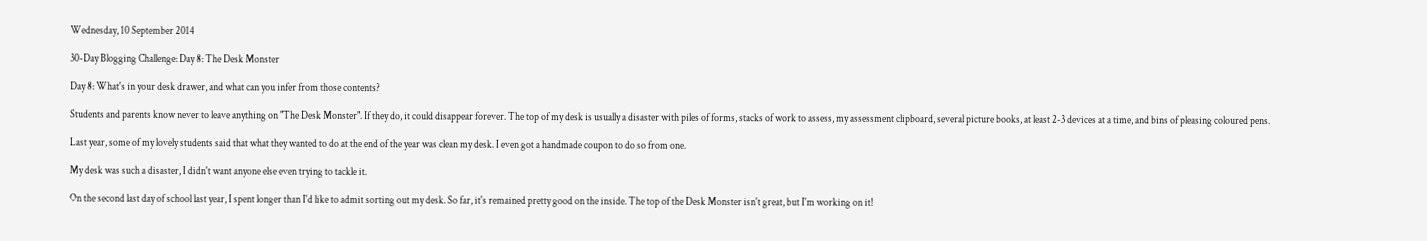Wednesday, 10 September 2014

30-Day Blogging Challenge: Day 8: The Desk Monster

Day 8: What's in your desk drawer, and what can you infer from those contents?

Students and parents know never to leave anything on "The Desk Monster". If they do, it could disappear forever. The top of my desk is usually a disaster with piles of forms, stacks of work to assess, my assessment clipboard, several picture books, at least 2-3 devices at a time, and bins of pleasing coloured pens.

Last year, some of my lovely students said that what they wanted to do at the end of the year was clean my desk. I even got a handmade coupon to do so from one.

My desk was such a disaster, I didn't want anyone else even trying to tackle it.

On the second last day of school last year, I spent longer than I'd like to admit sorting out my desk. So far, it's remained pretty good on the inside. The top of the Desk Monster isn't great, but I'm working on it!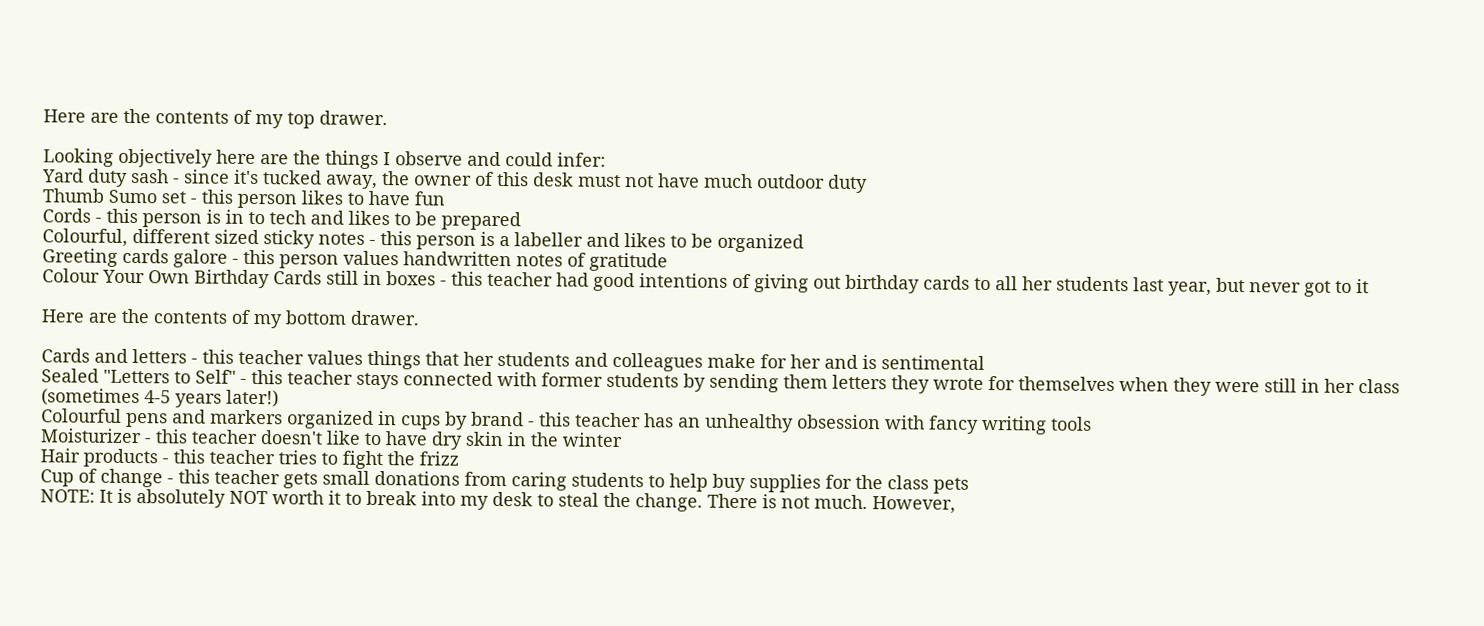Here are the contents of my top drawer.

Looking objectively here are the things I observe and could infer:
Yard duty sash - since it's tucked away, the owner of this desk must not have much outdoor duty
Thumb Sumo set - this person likes to have fun
Cords - this person is in to tech and likes to be prepared
Colourful, different sized sticky notes - this person is a labeller and likes to be organized
Greeting cards galore - this person values handwritten notes of gratitude
Colour Your Own Birthday Cards still in boxes - this teacher had good intentions of giving out birthday cards to all her students last year, but never got to it

Here are the contents of my bottom drawer.

Cards and letters - this teacher values things that her students and colleagues make for her and is sentimental
Sealed "Letters to Self" - this teacher stays connected with former students by sending them letters they wrote for themselves when they were still in her class (sometimes 4-5 years later!)
Colourful pens and markers organized in cups by brand - this teacher has an unhealthy obsession with fancy writing tools
Moisturizer - this teacher doesn't like to have dry skin in the winter
Hair products - this teacher tries to fight the frizz
Cup of change - this teacher gets small donations from caring students to help buy supplies for the class pets
NOTE: It is absolutely NOT worth it to break into my desk to steal the change. There is not much. However,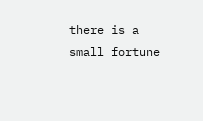there is a small fortune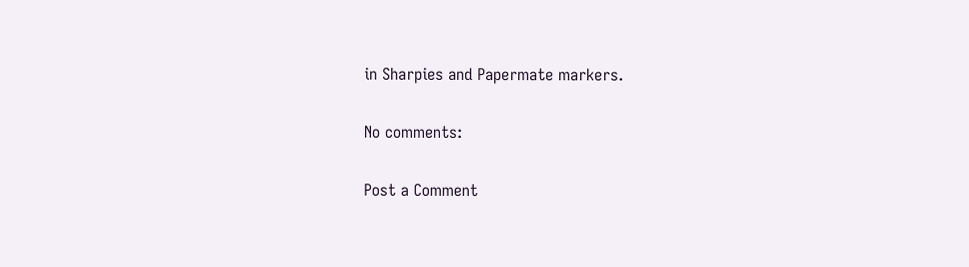in Sharpies and Papermate markers.

No comments:

Post a Comment